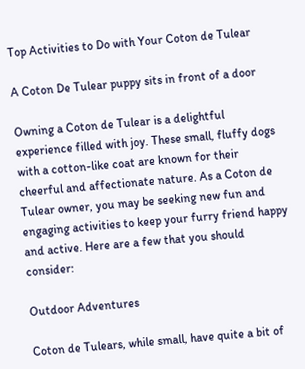Top Activities to Do with Your Coton de Tulear

A Coton De Tulear puppy sits in front of a door

Owning a Coton de Tulear is a delightful experience filled with joy. These small, fluffy dogs with a cotton-like coat are known for their cheerful and affectionate nature. As a Coton de Tulear owner, you may be seeking new fun and engaging activities to keep your furry friend happy and active. Here are a few that you should consider:

Outdoor Adventures

Coton de Tulears, while small, have quite a bit of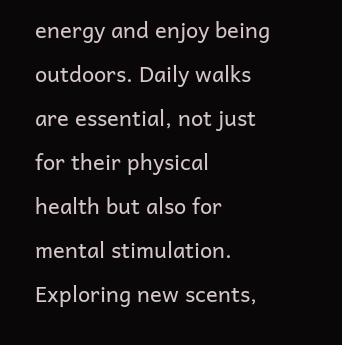energy and enjoy being outdoors. Daily walks are essential, not just for their physical health but also for mental stimulation. Exploring new scents,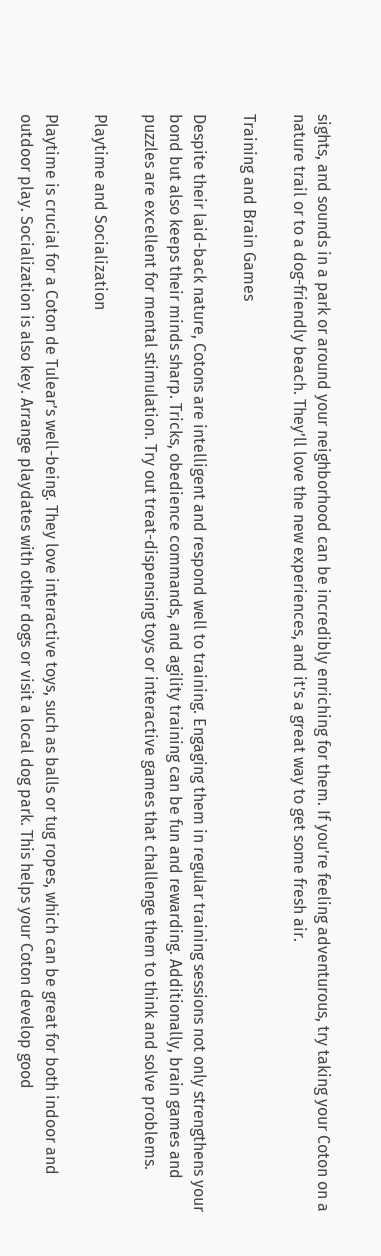sights, and sounds in a park or around your neighborhood can be incredibly enriching for them. If you’re feeling adventurous, try taking your Coton on a nature trail or to a dog-friendly beach. They’ll love the new experiences, and it’s a great way to get some fresh air.

Training and Brain Games

Despite their laid-back nature, Cotons are intelligent and respond well to training. Engaging them in regular training sessions not only strengthens your bond but also keeps their minds sharp. Tricks, obedience commands, and agility training can be fun and rewarding. Additionally, brain games and puzzles are excellent for mental stimulation. Try out treat-dispensing toys or interactive games that challenge them to think and solve problems.

Playtime and Socialization

Playtime is crucial for a Coton de Tulear’s well-being. They love interactive toys, such as balls or tug ropes, which can be great for both indoor and outdoor play. Socialization is also key. Arrange playdates with other dogs or visit a local dog park. This helps your Coton develop good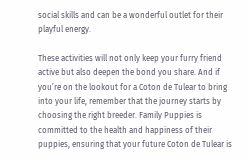social skills and can be a wonderful outlet for their playful energy.

These activities will not only keep your furry friend active but also deepen the bond you share. And if you’re on the lookout for a Coton de Tulear to bring into your life, remember that the journey starts by choosing the right breeder. Family Puppies is committed to the health and happiness of their puppies, ensuring that your future Coton de Tulear is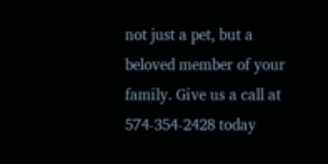not just a pet, but a beloved member of your family. Give us a call at 574-354-2428 today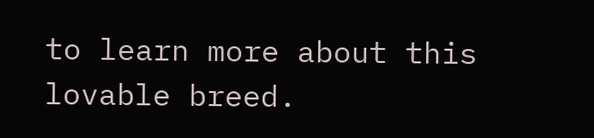to learn more about this lovable breed.